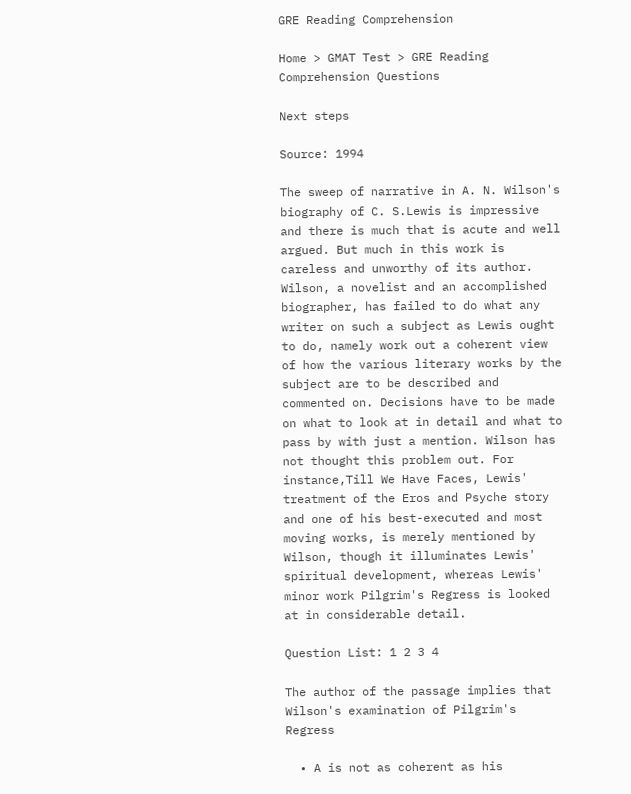GRE Reading Comprehension

Home > GMAT Test > GRE Reading Comprehension Questions

Next steps

Source: 1994

The sweep of narrative in A. N. Wilson's biography of C. S.Lewis is impressive and there is much that is acute and well argued. But much in this work is careless and unworthy of its author. Wilson, a novelist and an accomplished biographer, has failed to do what any writer on such a subject as Lewis ought to do, namely work out a coherent view of how the various literary works by the subject are to be described and commented on. Decisions have to be made on what to look at in detail and what to pass by with just a mention. Wilson has not thought this problem out. For instance,Till We Have Faces, Lewis' treatment of the Eros and Psyche story and one of his best-executed and most moving works, is merely mentioned by Wilson, though it illuminates Lewis' spiritual development, whereas Lewis' minor work Pilgrim's Regress is looked at in considerable detail.

Question List: 1 2 3 4

The author of the passage implies that Wilson's examination of Pilgrim's Regress

  • A is not as coherent as his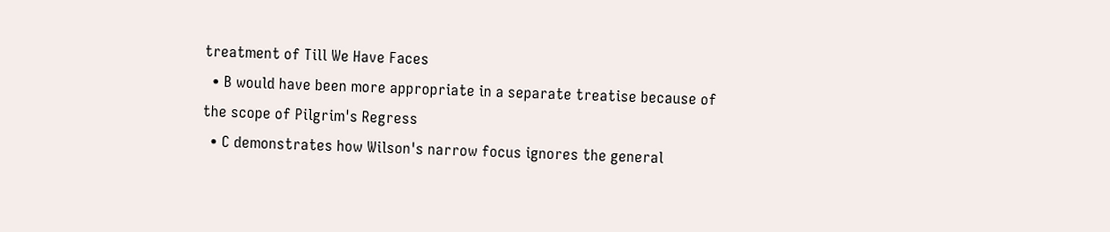treatment of Till We Have Faces
  • B would have been more appropriate in a separate treatise because of the scope of Pilgrim's Regress
  • C demonstrates how Wilson's narrow focus ignores the general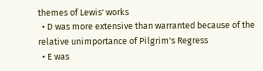themes of Lewis' works
  • D was more extensive than warranted because of the relative unimportance of Pilgrim's Regress
  • E was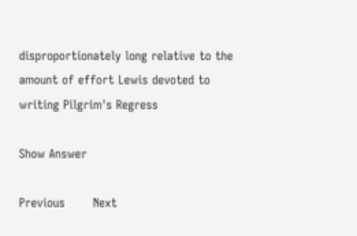disproportionately long relative to the amount of effort Lewis devoted to writing Pilgrim's Regress

Show Answer

Previous       Next